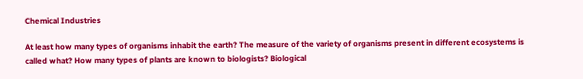Chemical Industries

At least how many types of organisms inhabit the earth? The measure of the variety of organisms present in different ecosystems is called what? How many types of plants are known to biologists? Biological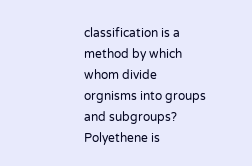classification is a method by which whom divide orgnisms into groups and subgroups? Polyethene is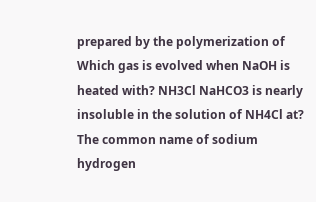prepared by the polymerization of Which gas is evolved when NaOH is heated with? NH3Cl NaHCO3 is nearly insoluble in the solution of NH4Cl at? The common name of sodium hydrogen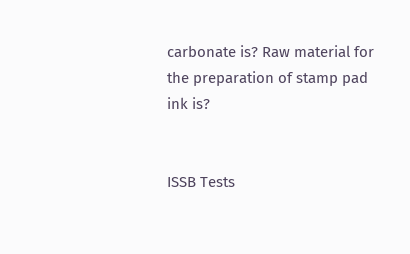carbonate is? Raw material for the preparation of stamp pad ink is?


ISSB Tests